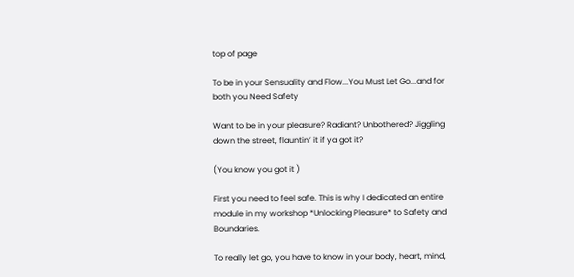top of page

To be in your Sensuality and Flow...You Must Let Go...and for both you Need Safety

Want to be in your pleasure? Radiant? Unbothered? Jiggling down the street, flauntin’ it if ya got it?

(You know you got it )

First you need to feel safe. This is why I dedicated an entire module in my workshop *Unlocking Pleasure* to Safety and Boundaries.

To really let go, you have to know in your body, heart, mind,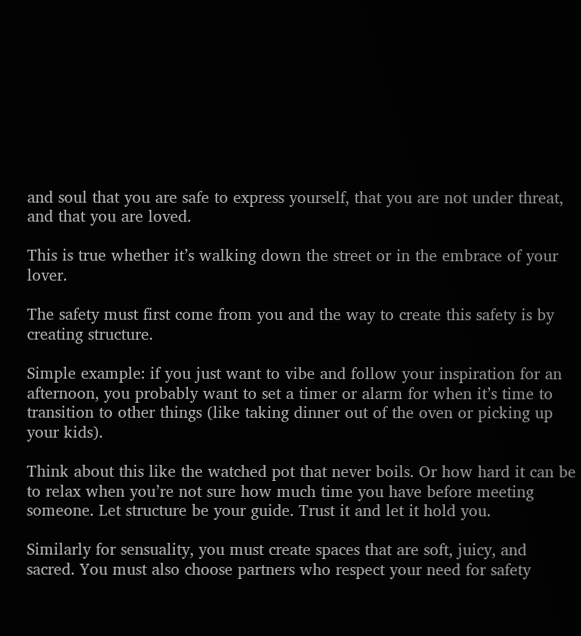and soul that you are safe to express yourself, that you are not under threat, and that you are loved.

This is true whether it’s walking down the street or in the embrace of your lover.

The safety must first come from you and the way to create this safety is by creating structure.

Simple example: if you just want to vibe and follow your inspiration for an afternoon, you probably want to set a timer or alarm for when it’s time to transition to other things (like taking dinner out of the oven or picking up your kids).

Think about this like the watched pot that never boils. Or how hard it can be to relax when you’re not sure how much time you have before meeting someone. Let structure be your guide. Trust it and let it hold you.

Similarly for sensuality, you must create spaces that are soft, juicy, and sacred. You must also choose partners who respect your need for safety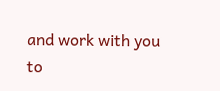and work with you to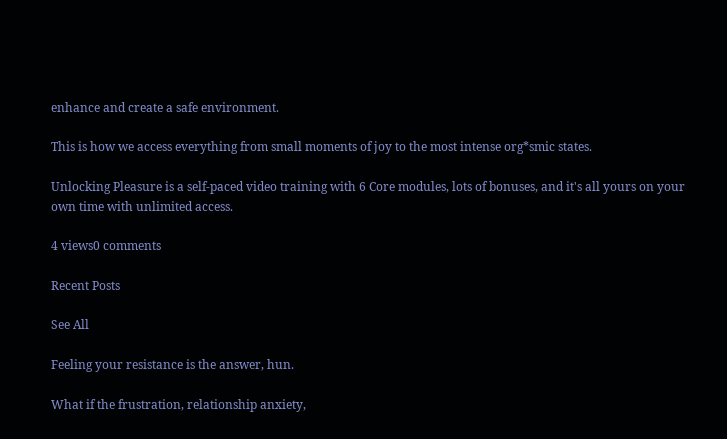enhance and create a safe environment.

This is how we access everything from small moments of joy to the most intense org*smic states.

Unlocking Pleasure is a self-paced video training with 6 Core modules, lots of bonuses, and it's all yours on your own time with unlimited access.

4 views0 comments

Recent Posts

See All

Feeling your resistance is the answer, hun.

What if the frustration, relationship anxiety,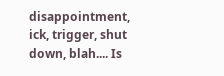disappointment, ick, trigger, shut down, blah.... Is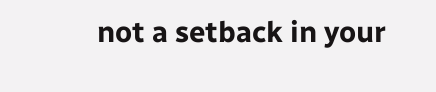not a setback in your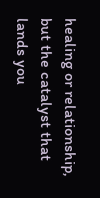healing or relationship, but the catalyst that lands you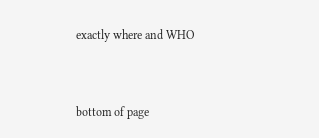exactly where and WHO


bottom of page